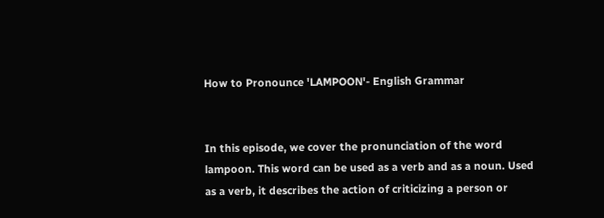How to Pronounce 'LAMPOON'- English Grammar


In this episode, we cover the pronunciation of the word lampoon. This word can be used as a verb and as a noun. Used as a verb, it describes the action of criticizing a person or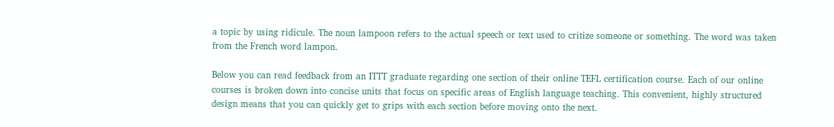a topic by using ridicule. The noun lampoon refers to the actual speech or text used to critize someone or something. The word was taken from the French word lampon.

Below you can read feedback from an ITTT graduate regarding one section of their online TEFL certification course. Each of our online courses is broken down into concise units that focus on specific areas of English language teaching. This convenient, highly structured design means that you can quickly get to grips with each section before moving onto the next.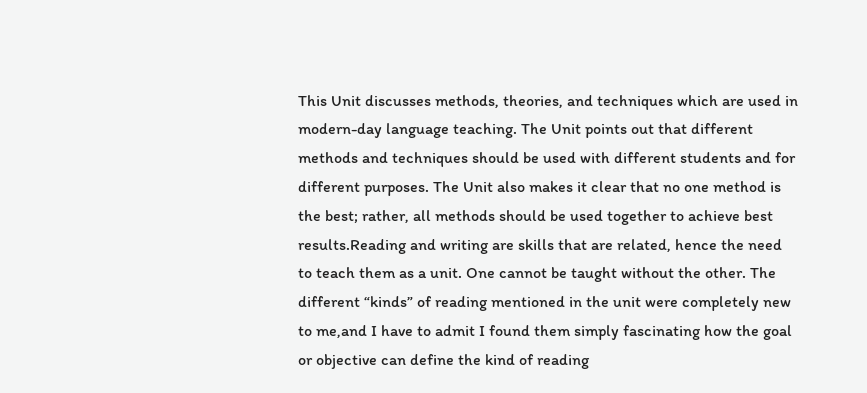This Unit discusses methods, theories, and techniques which are used in modern-day language teaching. The Unit points out that different methods and techniques should be used with different students and for different purposes. The Unit also makes it clear that no one method is the best; rather, all methods should be used together to achieve best results.Reading and writing are skills that are related, hence the need to teach them as a unit. One cannot be taught without the other. The different “kinds” of reading mentioned in the unit were completely new to me,and I have to admit I found them simply fascinating how the goal or objective can define the kind of reading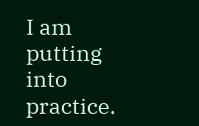I am putting into practice.